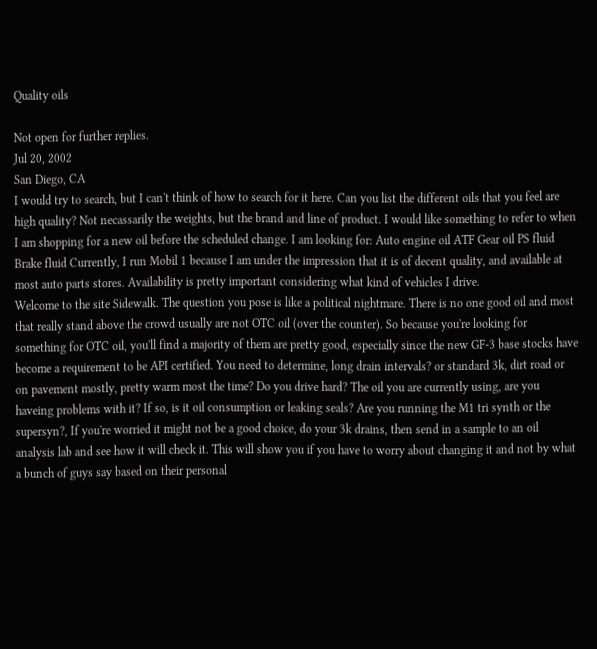Quality oils

Not open for further replies.
Jul 20, 2002
San Diego, CA
I would try to search, but I can't think of how to search for it here. Can you list the different oils that you feel are high quality? Not necassarily the weights, but the brand and line of product. I would like something to refer to when I am shopping for a new oil before the scheduled change. I am looking for: Auto engine oil ATF Gear oil PS fluid Brake fluid Currently, I run Mobil 1 because I am under the impression that it is of decent quality, and available at most auto parts stores. Availability is pretty important considering what kind of vehicles I drive.
Welcome to the site Sidewalk. The question you pose is like a political nightmare. There is no one good oil and most that really stand above the crowd usually are not OTC oil (over the counter). So because you're looking for something for OTC oil, you'll find a majority of them are pretty good, especially since the new GF-3 base stocks have become a requirement to be API certified. You need to determine, long drain intervals? or standard 3k, dirt road or on pavement mostly, pretty warm most the time? Do you drive hard? The oil you are currently using, are you haveing problems with it? If so, is it oil consumption or leaking seals? Are you running the M1 tri synth or the supersyn?, If you're worried it might not be a good choice, do your 3k drains, then send in a sample to an oil analysis lab and see how it will check it. This will show you if you have to worry about changing it and not by what a bunch of guys say based on their personal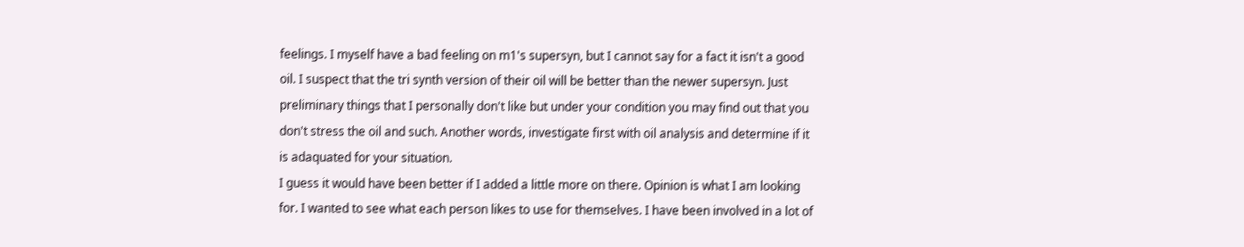feelings. I myself have a bad feeling on m1's supersyn, but I cannot say for a fact it isn't a good oil. I suspect that the tri synth version of their oil will be better than the newer supersyn. Just preliminary things that I personally don't like but under your condition you may find out that you don't stress the oil and such. Another words, investigate first with oil analysis and determine if it is adaquated for your situation.
I guess it would have been better if I added a little more on there. Opinion is what I am looking for. I wanted to see what each person likes to use for themselves. I have been involved in a lot of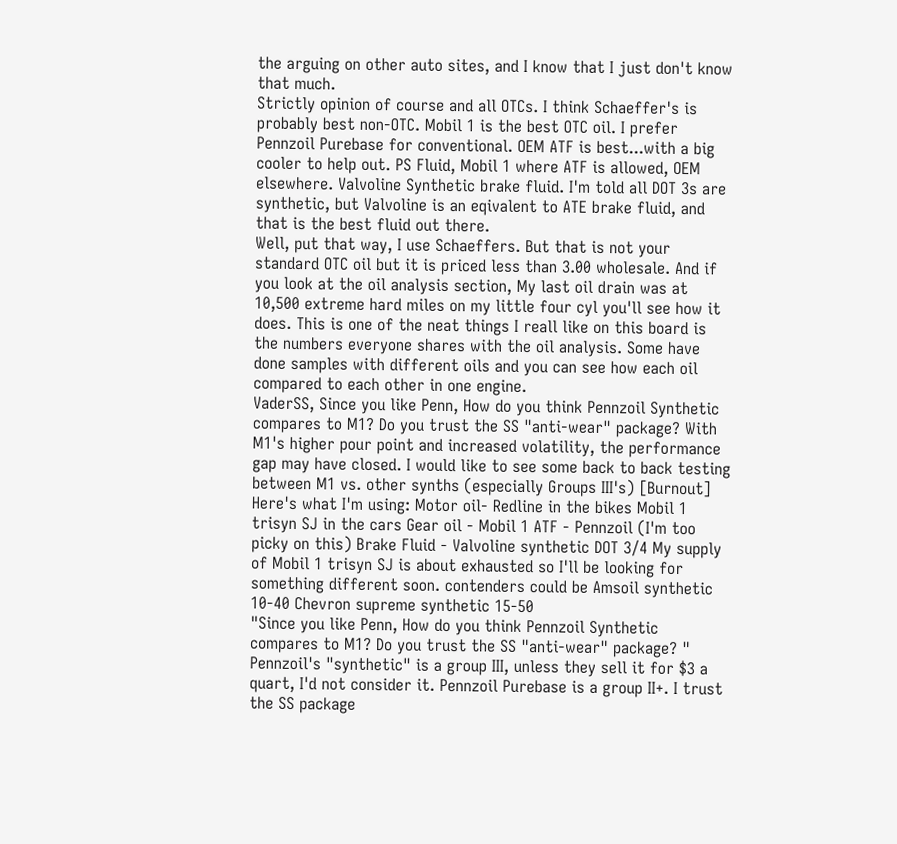the arguing on other auto sites, and I know that I just don't know that much.
Strictly opinion of course and all OTCs. I think Schaeffer's is probably best non-OTC. Mobil 1 is the best OTC oil. I prefer Pennzoil Purebase for conventional. OEM ATF is best...with a big cooler to help out. PS Fluid, Mobil 1 where ATF is allowed, OEM elsewhere. Valvoline Synthetic brake fluid. I'm told all DOT 3s are synthetic, but Valvoline is an eqivalent to ATE brake fluid, and that is the best fluid out there.
Well, put that way, I use Schaeffers. But that is not your standard OTC oil but it is priced less than 3.00 wholesale. And if you look at the oil analysis section, My last oil drain was at 10,500 extreme hard miles on my little four cyl you'll see how it does. This is one of the neat things I reall like on this board is the numbers everyone shares with the oil analysis. Some have done samples with different oils and you can see how each oil compared to each other in one engine.
VaderSS, Since you like Penn, How do you think Pennzoil Synthetic compares to M1? Do you trust the SS "anti-wear" package? With M1's higher pour point and increased volatility, the performance gap may have closed. I would like to see some back to back testing between M1 vs. other synths (especially Groups III's) [Burnout]
Here's what I'm using: Motor oil- Redline in the bikes Mobil 1 trisyn SJ in the cars Gear oil - Mobil 1 ATF - Pennzoil (I'm too picky on this) Brake Fluid - Valvoline synthetic DOT 3/4 My supply of Mobil 1 trisyn SJ is about exhausted so I'll be looking for something different soon. contenders could be Amsoil synthetic 10-40 Chevron supreme synthetic 15-50
"Since you like Penn, How do you think Pennzoil Synthetic compares to M1? Do you trust the SS "anti-wear" package? " Pennzoil's "synthetic" is a group III, unless they sell it for $3 a quart, I'd not consider it. Pennzoil Purebase is a group II+. I trust the SS package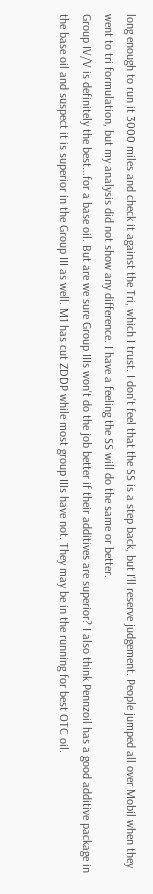long enough to run it 3000 miles and check it against the Tri, which I trust. I don't feel that the SS is a step back, but I'll reserve judgement. People jumped all over Mobil when they went to tri formulation, but my analysis did not show any difference. I have a feeling the SS will do the same or better.
Group IV/V is definitely the best...for a base oil. But are we sure Group IIIs won't do the job better if their additives are superior? I also think Pennzoil has a good additive package in the base oil and suspect it is superior in the Group III as well. M1 has cut ZDDP while most group IIIs have not. They may be in the running for best OTC oil.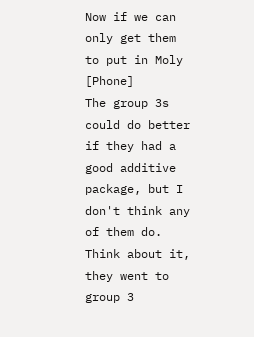Now if we can only get them to put in Moly [Phone]
The group 3s could do better if they had a good additive package, but I don't think any of them do. Think about it, they went to group 3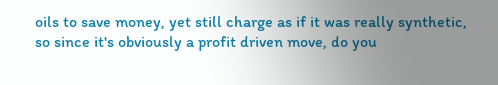oils to save money, yet still charge as if it was really synthetic, so since it's obviously a profit driven move, do you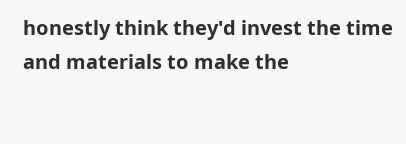honestly think they'd invest the time and materials to make the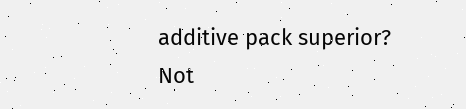additive pack superior?
Not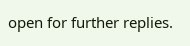open for further replies.